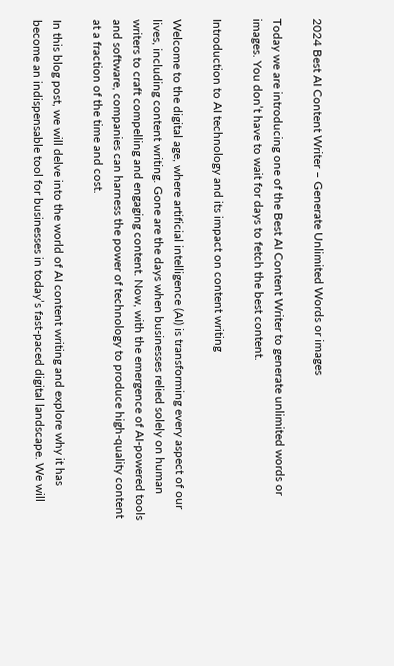2024 Best AI Content Writer – Generate Unlimited Words or images

Today we are introducing one of the Best AI Content Writer to generate unlimited words or images. You don’t have to wait for days to fetch the best content.

Introduction to AI technology and its impact on content writing

Welcome to the digital age, where artificial intelligence (AI) is transforming every aspect of our lives, including content writing. Gone are the days when businesses relied solely on human writers to craft compelling and engaging content. Now, with the emergence of AI-powered tools and software, companies can harness the power of technology to produce high-quality content at a fraction of the time and cost.

In this blog post, we will delve into the world of AI content writing and explore why it has become an indispensable tool for businesses in today’s fast-paced digital landscape. We will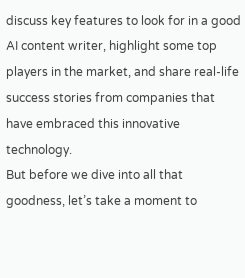discuss key features to look for in a good AI content writer, highlight some top players in the market, and share real-life success stories from companies that have embraced this innovative technology.
But before we dive into all that goodness, let’s take a moment to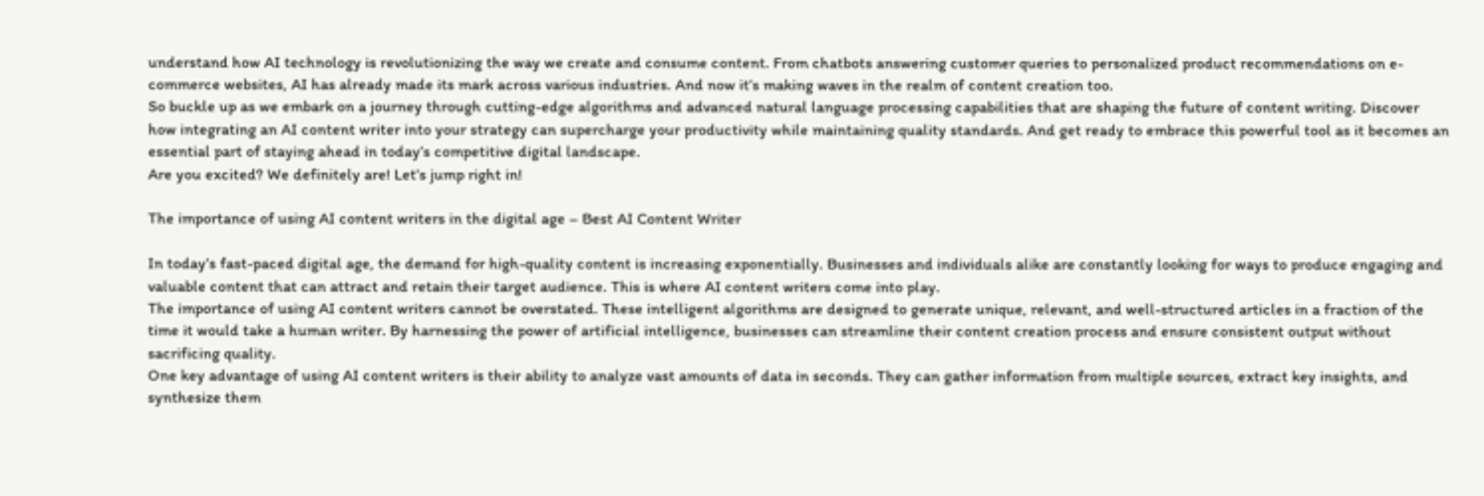understand how AI technology is revolutionizing the way we create and consume content. From chatbots answering customer queries to personalized product recommendations on e-commerce websites, AI has already made its mark across various industries. And now it’s making waves in the realm of content creation too.
So buckle up as we embark on a journey through cutting-edge algorithms and advanced natural language processing capabilities that are shaping the future of content writing. Discover how integrating an AI content writer into your strategy can supercharge your productivity while maintaining quality standards. And get ready to embrace this powerful tool as it becomes an essential part of staying ahead in today’s competitive digital landscape.
Are you excited? We definitely are! Let’s jump right in!

The importance of using AI content writers in the digital age – Best AI Content Writer

In today’s fast-paced digital age, the demand for high-quality content is increasing exponentially. Businesses and individuals alike are constantly looking for ways to produce engaging and valuable content that can attract and retain their target audience. This is where AI content writers come into play.
The importance of using AI content writers cannot be overstated. These intelligent algorithms are designed to generate unique, relevant, and well-structured articles in a fraction of the time it would take a human writer. By harnessing the power of artificial intelligence, businesses can streamline their content creation process and ensure consistent output without sacrificing quality.
One key advantage of using AI content writers is their ability to analyze vast amounts of data in seconds. They can gather information from multiple sources, extract key insights, and synthesize them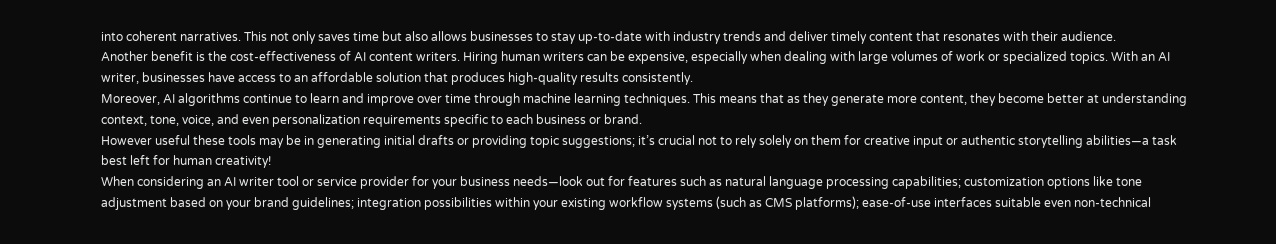into coherent narratives. This not only saves time but also allows businesses to stay up-to-date with industry trends and deliver timely content that resonates with their audience.
Another benefit is the cost-effectiveness of AI content writers. Hiring human writers can be expensive, especially when dealing with large volumes of work or specialized topics. With an AI writer, businesses have access to an affordable solution that produces high-quality results consistently.
Moreover, AI algorithms continue to learn and improve over time through machine learning techniques. This means that as they generate more content, they become better at understanding context, tone, voice, and even personalization requirements specific to each business or brand.
However useful these tools may be in generating initial drafts or providing topic suggestions; it’s crucial not to rely solely on them for creative input or authentic storytelling abilities—a task best left for human creativity!
When considering an AI writer tool or service provider for your business needs—look out for features such as natural language processing capabilities; customization options like tone adjustment based on your brand guidelines; integration possibilities within your existing workflow systems (such as CMS platforms); ease-of-use interfaces suitable even non-technical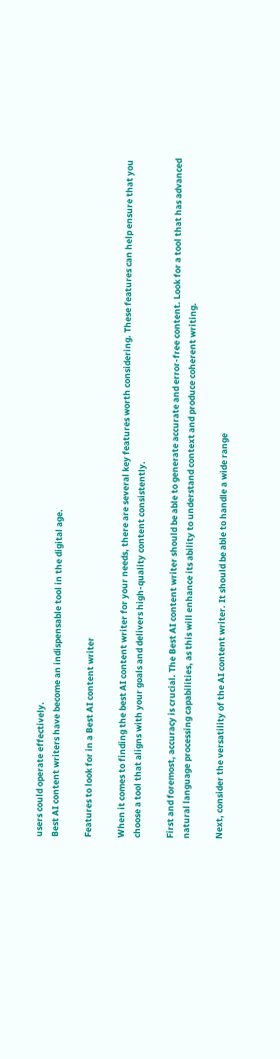users could operate effectively.
Best AI content writers have become an indispensable tool in the digital age.

Features to look for in a Best AI content writer

When it comes to finding the best AI content writer for your needs, there are several key features worth considering. These features can help ensure that you choose a tool that aligns with your goals and delivers high-quality content consistently.

First and foremost, accuracy is crucial. The Best AI content writer should be able to generate accurate and error-free content. Look for a tool that has advanced natural language processing capabilities, as this will enhance its ability to understand context and produce coherent writing.

Next, consider the versatility of the AI content writer. It should be able to handle a wide range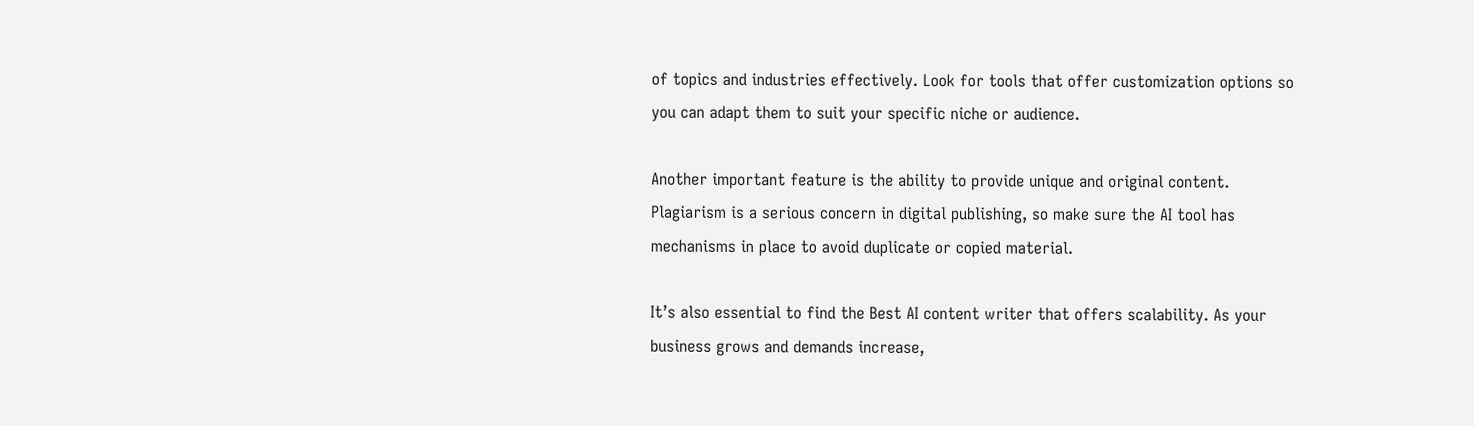of topics and industries effectively. Look for tools that offer customization options so you can adapt them to suit your specific niche or audience.

Another important feature is the ability to provide unique and original content. Plagiarism is a serious concern in digital publishing, so make sure the AI tool has mechanisms in place to avoid duplicate or copied material.

It’s also essential to find the Best AI content writer that offers scalability. As your business grows and demands increase,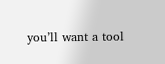you’ll want a tool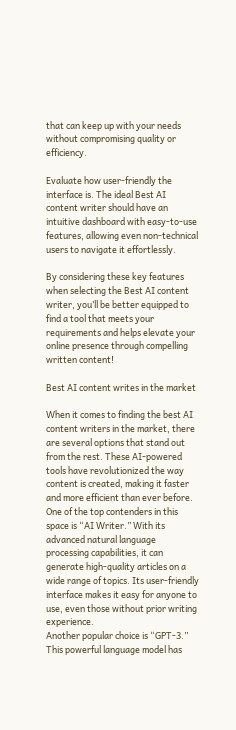that can keep up with your needs without compromising quality or efficiency.

Evaluate how user-friendly the interface is. The ideal Best AI content writer should have an intuitive dashboard with easy-to-use features, allowing even non-technical users to navigate it effortlessly.

By considering these key features when selecting the Best AI content writer, you’ll be better equipped to find a tool that meets your requirements and helps elevate your online presence through compelling written content!

Best AI content writes in the market

When it comes to finding the best AI content writers in the market, there are several options that stand out from the rest. These AI-powered tools have revolutionized the way content is created, making it faster and more efficient than ever before.
One of the top contenders in this space is “AI Writer.” With its advanced natural language processing capabilities, it can generate high-quality articles on a wide range of topics. Its user-friendly interface makes it easy for anyone to use, even those without prior writing experience.
Another popular choice is “GPT-3.” This powerful language model has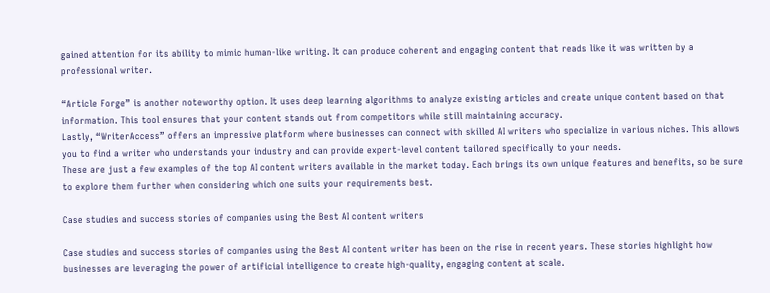gained attention for its ability to mimic human-like writing. It can produce coherent and engaging content that reads like it was written by a professional writer.

“Article Forge” is another noteworthy option. It uses deep learning algorithms to analyze existing articles and create unique content based on that information. This tool ensures that your content stands out from competitors while still maintaining accuracy.
Lastly, “WriterAccess” offers an impressive platform where businesses can connect with skilled AI writers who specialize in various niches. This allows you to find a writer who understands your industry and can provide expert-level content tailored specifically to your needs.
These are just a few examples of the top AI content writers available in the market today. Each brings its own unique features and benefits, so be sure to explore them further when considering which one suits your requirements best.

Case studies and success stories of companies using the Best AI content writers

Case studies and success stories of companies using the Best AI content writer has been on the rise in recent years. These stories highlight how businesses are leveraging the power of artificial intelligence to create high-quality, engaging content at scale.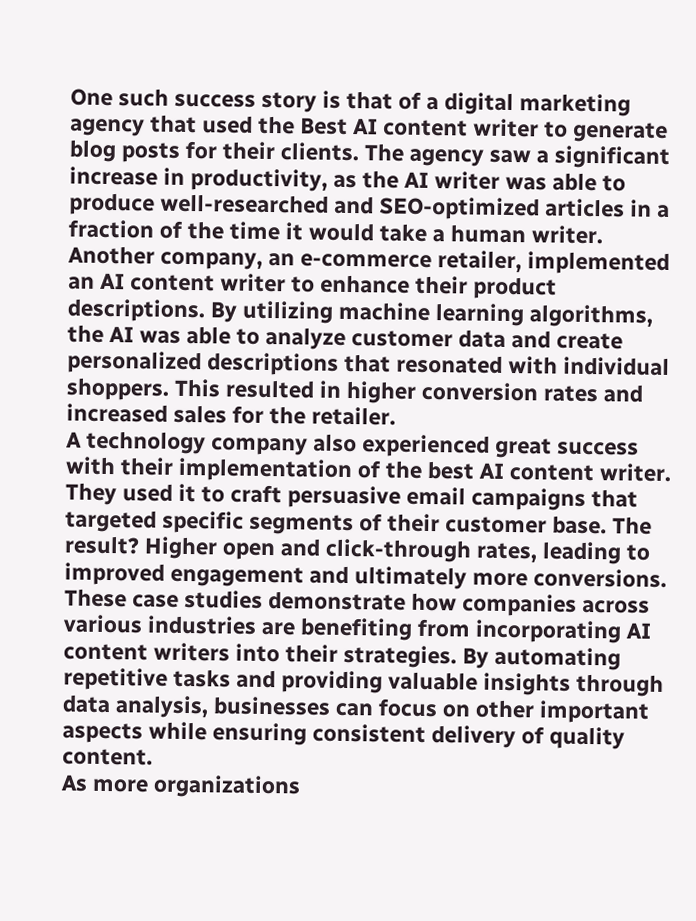One such success story is that of a digital marketing agency that used the Best AI content writer to generate blog posts for their clients. The agency saw a significant increase in productivity, as the AI writer was able to produce well-researched and SEO-optimized articles in a fraction of the time it would take a human writer.
Another company, an e-commerce retailer, implemented an AI content writer to enhance their product descriptions. By utilizing machine learning algorithms, the AI was able to analyze customer data and create personalized descriptions that resonated with individual shoppers. This resulted in higher conversion rates and increased sales for the retailer.
A technology company also experienced great success with their implementation of the best AI content writer. They used it to craft persuasive email campaigns that targeted specific segments of their customer base. The result? Higher open and click-through rates, leading to improved engagement and ultimately more conversions.
These case studies demonstrate how companies across various industries are benefiting from incorporating AI content writers into their strategies. By automating repetitive tasks and providing valuable insights through data analysis, businesses can focus on other important aspects while ensuring consistent delivery of quality content.
As more organizations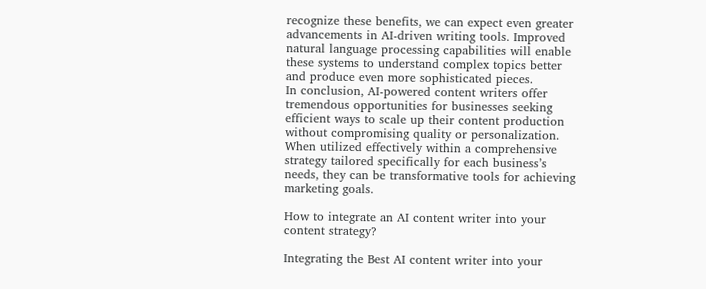recognize these benefits, we can expect even greater advancements in AI-driven writing tools. Improved natural language processing capabilities will enable these systems to understand complex topics better and produce even more sophisticated pieces.
In conclusion, AI-powered content writers offer tremendous opportunities for businesses seeking efficient ways to scale up their content production without compromising quality or personalization. When utilized effectively within a comprehensive strategy tailored specifically for each business’s needs, they can be transformative tools for achieving marketing goals.

How to integrate an AI content writer into your content strategy?

Integrating the Best AI content writer into your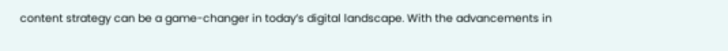content strategy can be a game-changer in today’s digital landscape. With the advancements in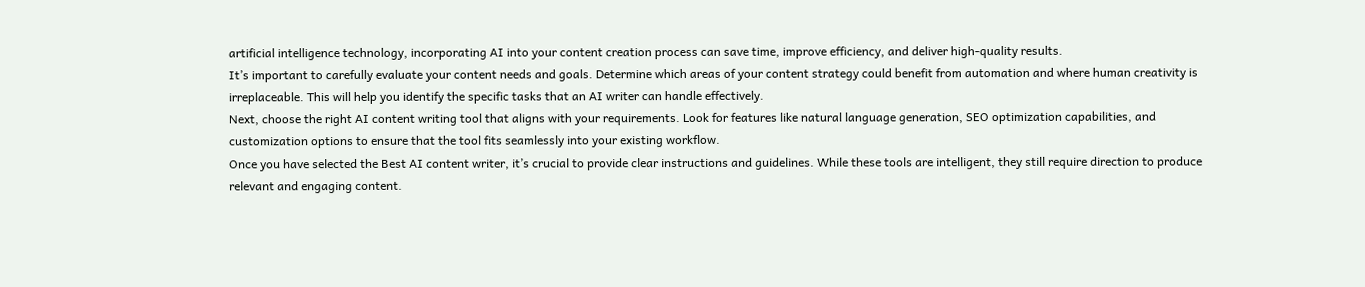artificial intelligence technology, incorporating AI into your content creation process can save time, improve efficiency, and deliver high-quality results.
It’s important to carefully evaluate your content needs and goals. Determine which areas of your content strategy could benefit from automation and where human creativity is irreplaceable. This will help you identify the specific tasks that an AI writer can handle effectively.
Next, choose the right AI content writing tool that aligns with your requirements. Look for features like natural language generation, SEO optimization capabilities, and customization options to ensure that the tool fits seamlessly into your existing workflow.
Once you have selected the Best AI content writer, it’s crucial to provide clear instructions and guidelines. While these tools are intelligent, they still require direction to produce relevant and engaging content.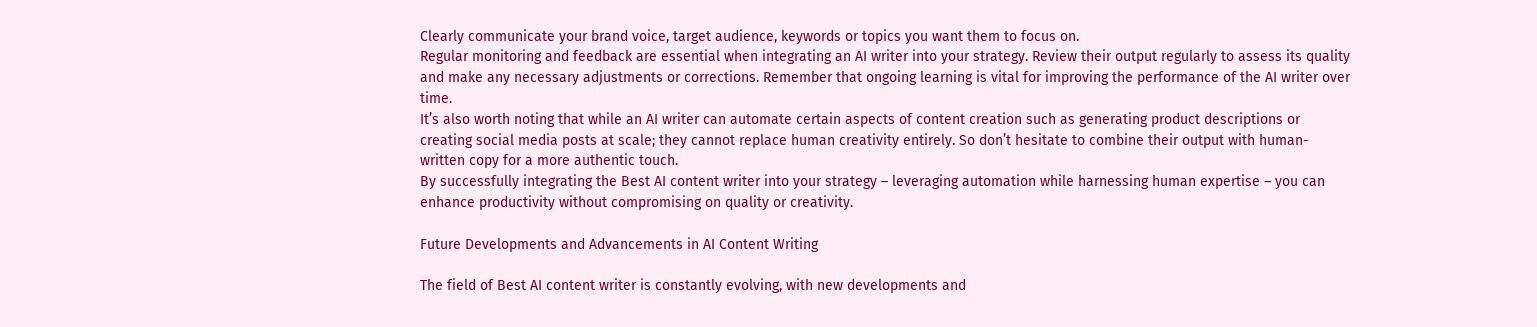Clearly communicate your brand voice, target audience, keywords or topics you want them to focus on.
Regular monitoring and feedback are essential when integrating an AI writer into your strategy. Review their output regularly to assess its quality and make any necessary adjustments or corrections. Remember that ongoing learning is vital for improving the performance of the AI writer over time.
It’s also worth noting that while an AI writer can automate certain aspects of content creation such as generating product descriptions or creating social media posts at scale; they cannot replace human creativity entirely. So don’t hesitate to combine their output with human-written copy for a more authentic touch.
By successfully integrating the Best AI content writer into your strategy – leveraging automation while harnessing human expertise – you can enhance productivity without compromising on quality or creativity.

Future Developments and Advancements in AI Content Writing

The field of Best AI content writer is constantly evolving, with new developments and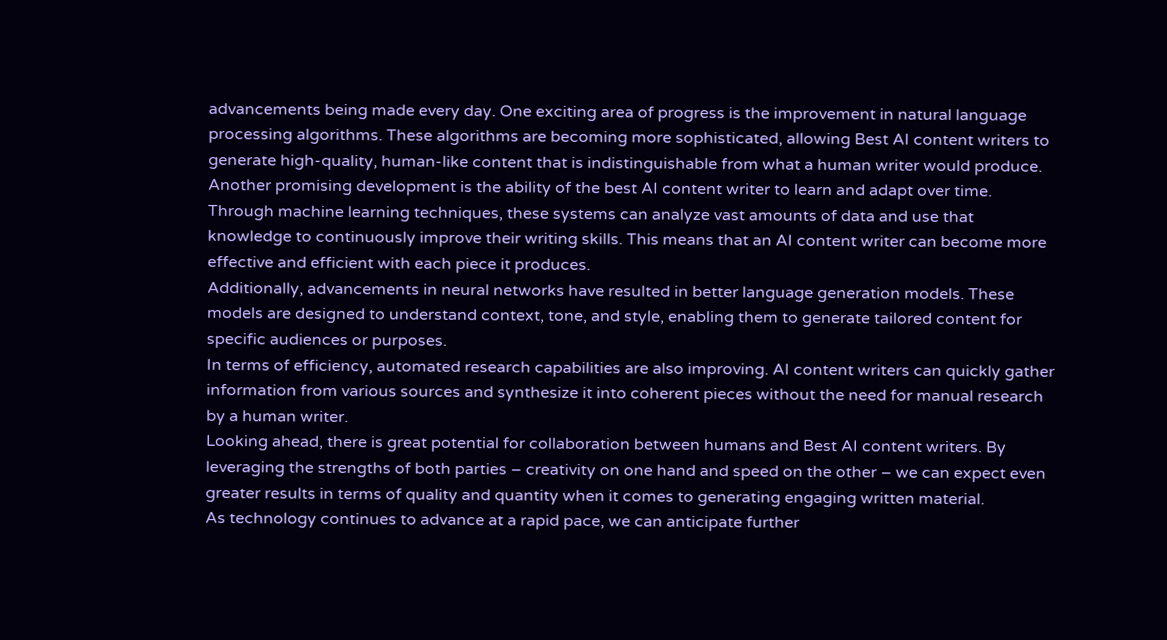advancements being made every day. One exciting area of progress is the improvement in natural language processing algorithms. These algorithms are becoming more sophisticated, allowing Best AI content writers to generate high-quality, human-like content that is indistinguishable from what a human writer would produce.
Another promising development is the ability of the best AI content writer to learn and adapt over time. Through machine learning techniques, these systems can analyze vast amounts of data and use that knowledge to continuously improve their writing skills. This means that an AI content writer can become more effective and efficient with each piece it produces.
Additionally, advancements in neural networks have resulted in better language generation models. These models are designed to understand context, tone, and style, enabling them to generate tailored content for specific audiences or purposes.
In terms of efficiency, automated research capabilities are also improving. AI content writers can quickly gather information from various sources and synthesize it into coherent pieces without the need for manual research by a human writer.
Looking ahead, there is great potential for collaboration between humans and Best AI content writers. By leveraging the strengths of both parties – creativity on one hand and speed on the other – we can expect even greater results in terms of quality and quantity when it comes to generating engaging written material.
As technology continues to advance at a rapid pace, we can anticipate further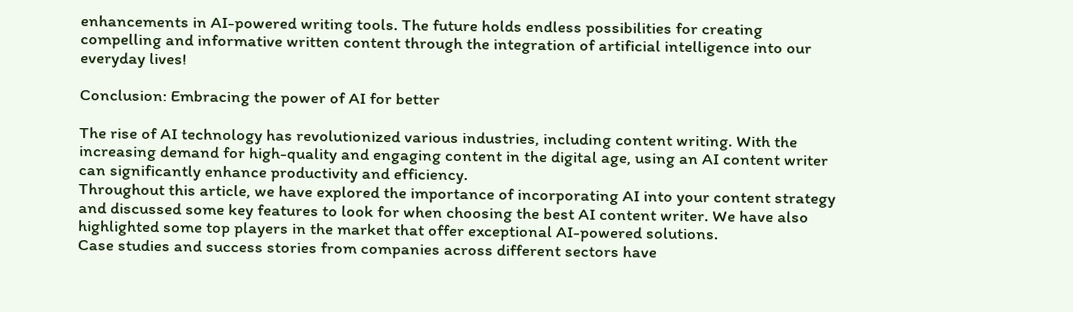enhancements in AI-powered writing tools. The future holds endless possibilities for creating compelling and informative written content through the integration of artificial intelligence into our everyday lives!

Conclusion: Embracing the power of AI for better

The rise of AI technology has revolutionized various industries, including content writing. With the increasing demand for high-quality and engaging content in the digital age, using an AI content writer can significantly enhance productivity and efficiency.
Throughout this article, we have explored the importance of incorporating AI into your content strategy and discussed some key features to look for when choosing the best AI content writer. We have also highlighted some top players in the market that offer exceptional AI-powered solutions.
Case studies and success stories from companies across different sectors have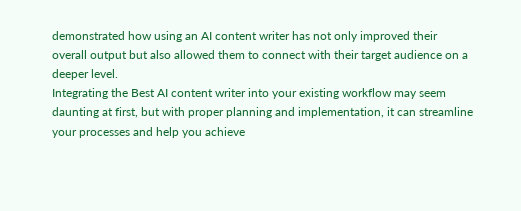demonstrated how using an AI content writer has not only improved their overall output but also allowed them to connect with their target audience on a deeper level.
Integrating the Best AI content writer into your existing workflow may seem daunting at first, but with proper planning and implementation, it can streamline your processes and help you achieve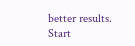better results. Start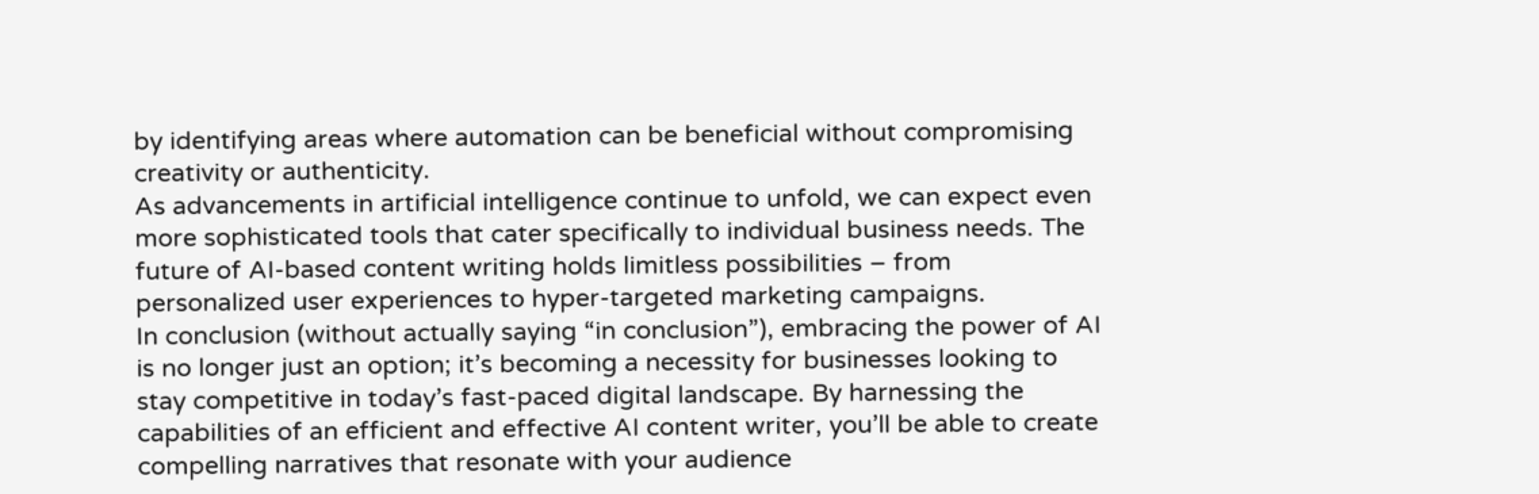by identifying areas where automation can be beneficial without compromising creativity or authenticity.
As advancements in artificial intelligence continue to unfold, we can expect even more sophisticated tools that cater specifically to individual business needs. The future of AI-based content writing holds limitless possibilities – from personalized user experiences to hyper-targeted marketing campaigns.
In conclusion (without actually saying “in conclusion”), embracing the power of AI is no longer just an option; it’s becoming a necessity for businesses looking to stay competitive in today’s fast-paced digital landscape. By harnessing the capabilities of an efficient and effective AI content writer, you’ll be able to create compelling narratives that resonate with your audience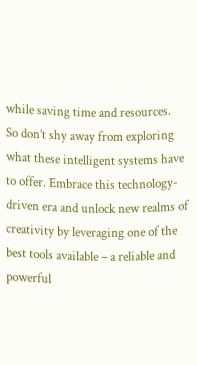while saving time and resources.
So don’t shy away from exploring what these intelligent systems have to offer. Embrace this technology-driven era and unlock new realms of creativity by leveraging one of the best tools available – a reliable and powerful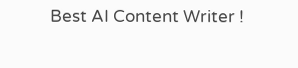Best AI Content Writer !